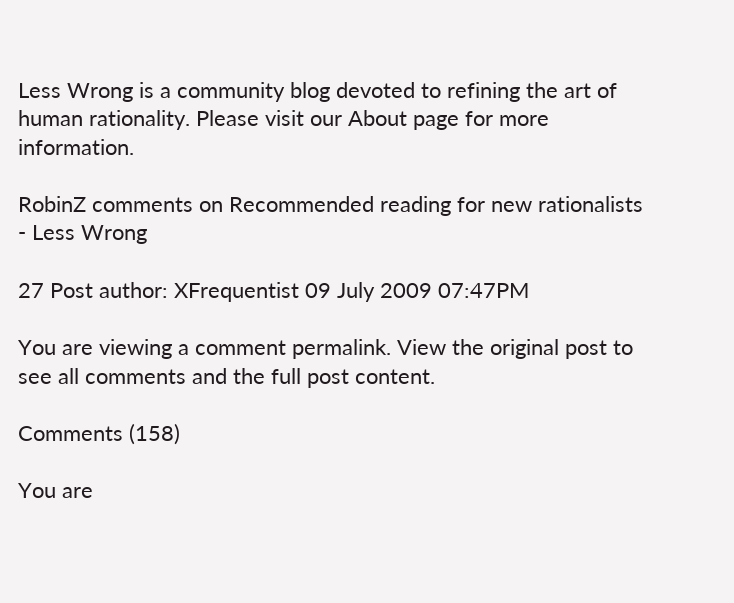Less Wrong is a community blog devoted to refining the art of human rationality. Please visit our About page for more information.

RobinZ comments on Recommended reading for new rationalists - Less Wrong

27 Post author: XFrequentist 09 July 2009 07:47PM

You are viewing a comment permalink. View the original post to see all comments and the full post content.

Comments (158)

You are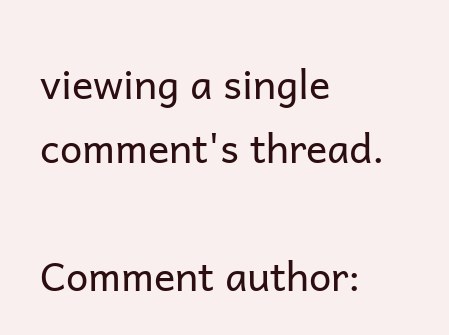viewing a single comment's thread.

Comment author: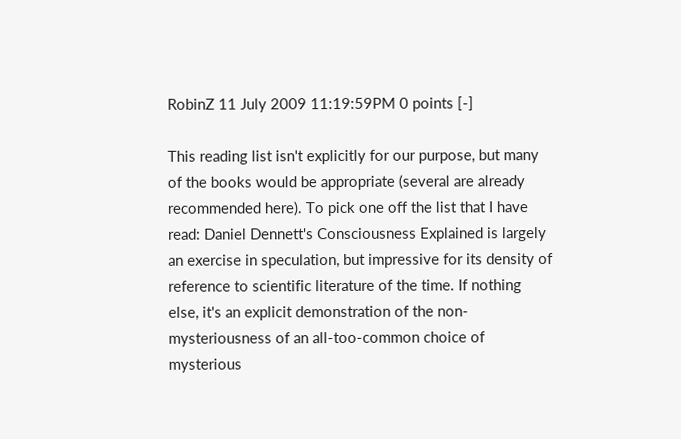RobinZ 11 July 2009 11:19:59PM 0 points [-]

This reading list isn't explicitly for our purpose, but many of the books would be appropriate (several are already recommended here). To pick one off the list that I have read: Daniel Dennett's Consciousness Explained is largely an exercise in speculation, but impressive for its density of reference to scientific literature of the time. If nothing else, it's an explicit demonstration of the non-mysteriousness of an all-too-common choice of mysterious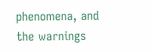phenomena, and the warnings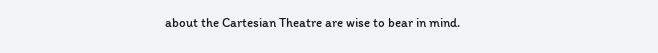about the Cartesian Theatre are wise to bear in mind.